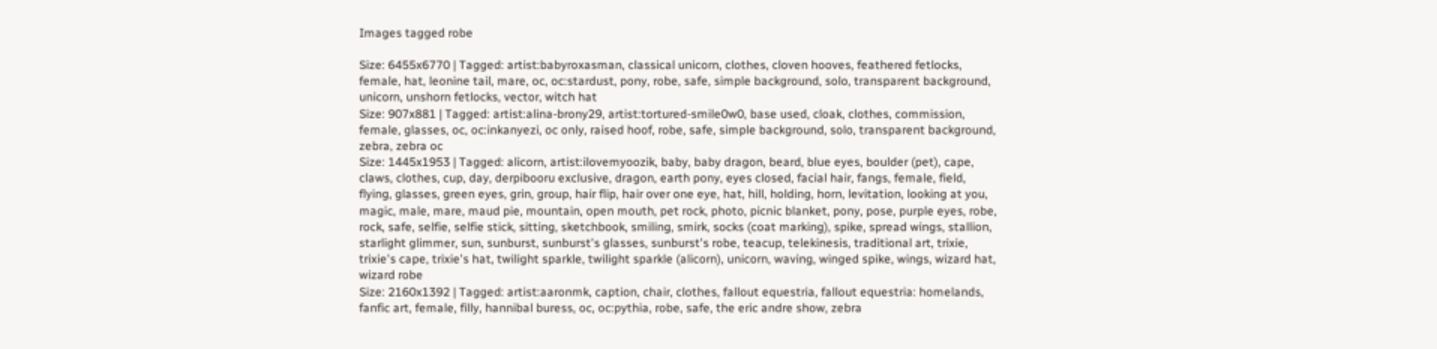Images tagged robe

Size: 6455x6770 | Tagged: artist:babyroxasman, classical unicorn, clothes, cloven hooves, feathered fetlocks, female, hat, leonine tail, mare, oc, oc:stardust, pony, robe, safe, simple background, solo, transparent background, unicorn, unshorn fetlocks, vector, witch hat
Size: 907x881 | Tagged: artist:alina-brony29, artist:tortured-smile0w0, base used, cloak, clothes, commission, female, glasses, oc, oc:inkanyezi, oc only, raised hoof, robe, safe, simple background, solo, transparent background, zebra, zebra oc
Size: 1445x1953 | Tagged: alicorn, artist:ilovemyoozik, baby, baby dragon, beard, blue eyes, boulder (pet), cape, claws, clothes, cup, day, derpibooru exclusive, dragon, earth pony, eyes closed, facial hair, fangs, female, field, flying, glasses, green eyes, grin, group, hair flip, hair over one eye, hat, hill, holding, horn, levitation, looking at you, magic, male, mare, maud pie, mountain, open mouth, pet rock, photo, picnic blanket, pony, pose, purple eyes, robe, rock, safe, selfie, selfie stick, sitting, sketchbook, smiling, smirk, socks (coat marking), spike, spread wings, stallion, starlight glimmer, sun, sunburst, sunburst's glasses, sunburst's robe, teacup, telekinesis, traditional art, trixie, trixie's cape, trixie's hat, twilight sparkle, twilight sparkle (alicorn), unicorn, waving, winged spike, wings, wizard hat, wizard robe
Size: 2160x1392 | Tagged: artist:aaronmk, caption, chair, clothes, fallout equestria, fallout equestria: homelands, fanfic art, female, filly, hannibal buress, oc, oc:pythia, robe, safe, the eric andre show, zebra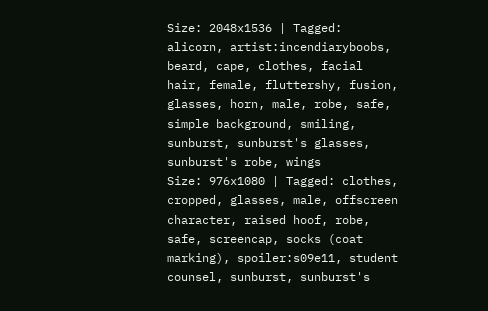Size: 2048x1536 | Tagged: alicorn, artist:incendiaryboobs, beard, cape, clothes, facial hair, female, fluttershy, fusion, glasses, horn, male, robe, safe, simple background, smiling, sunburst, sunburst's glasses, sunburst's robe, wings
Size: 976x1080 | Tagged: clothes, cropped, glasses, male, offscreen character, raised hoof, robe, safe, screencap, socks (coat marking), spoiler:s09e11, student counsel, sunburst, sunburst's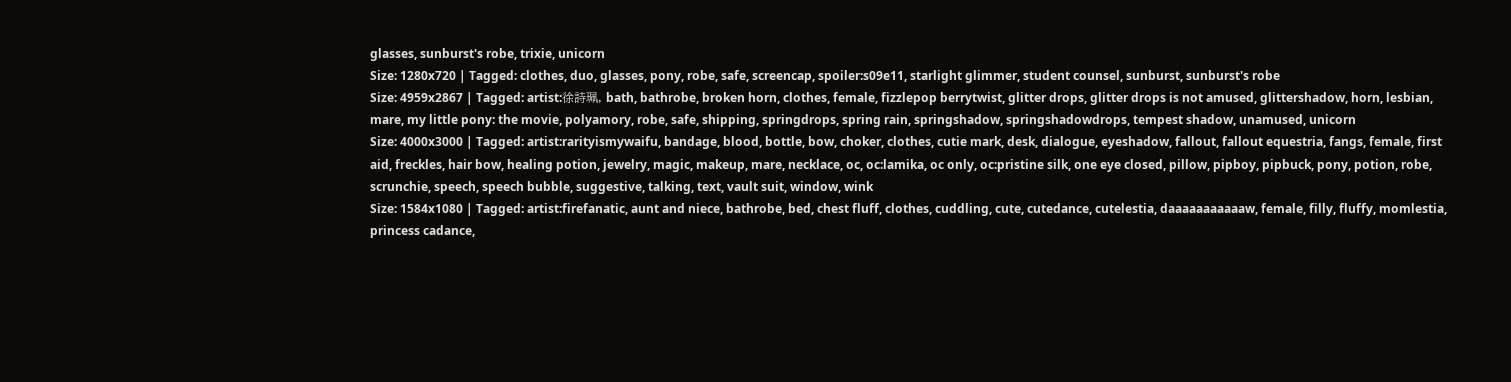glasses, sunburst's robe, trixie, unicorn
Size: 1280x720 | Tagged: clothes, duo, glasses, pony, robe, safe, screencap, spoiler:s09e11, starlight glimmer, student counsel, sunburst, sunburst's robe
Size: 4959x2867 | Tagged: artist:徐詩珮, bath, bathrobe, broken horn, clothes, female, fizzlepop berrytwist, glitter drops, glitter drops is not amused, glittershadow, horn, lesbian, mare, my little pony: the movie, polyamory, robe, safe, shipping, springdrops, spring rain, springshadow, springshadowdrops, tempest shadow, unamused, unicorn
Size: 4000x3000 | Tagged: artist:rarityismywaifu, bandage, blood, bottle, bow, choker, clothes, cutie mark, desk, dialogue, eyeshadow, fallout, fallout equestria, fangs, female, first aid, freckles, hair bow, healing potion, jewelry, magic, makeup, mare, necklace, oc, oc:lamika, oc only, oc:pristine silk, one eye closed, pillow, pipboy, pipbuck, pony, potion, robe, scrunchie, speech, speech bubble, suggestive, talking, text, vault suit, window, wink
Size: 1584x1080 | Tagged: artist:firefanatic, aunt and niece, bathrobe, bed, chest fluff, clothes, cuddling, cute, cutedance, cutelestia, daaaaaaaaaaaw, female, filly, fluffy, momlestia, princess cadance,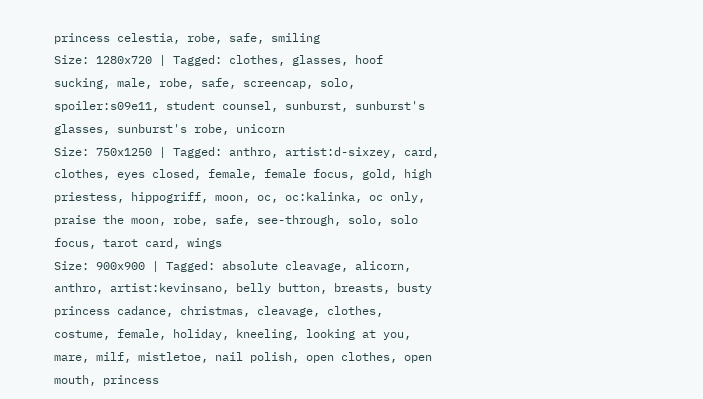princess celestia, robe, safe, smiling
Size: 1280x720 | Tagged: clothes, glasses, hoof sucking, male, robe, safe, screencap, solo, spoiler:s09e11, student counsel, sunburst, sunburst's glasses, sunburst's robe, unicorn
Size: 750x1250 | Tagged: anthro, artist:d-sixzey, card, clothes, eyes closed, female, female focus, gold, high priestess, hippogriff, moon, oc, oc:kalinka, oc only, praise the moon, robe, safe, see-through, solo, solo focus, tarot card, wings
Size: 900x900 | Tagged: absolute cleavage, alicorn, anthro, artist:kevinsano, belly button, breasts, busty princess cadance, christmas, cleavage, clothes, costume, female, holiday, kneeling, looking at you, mare, milf, mistletoe, nail polish, open clothes, open mouth, princess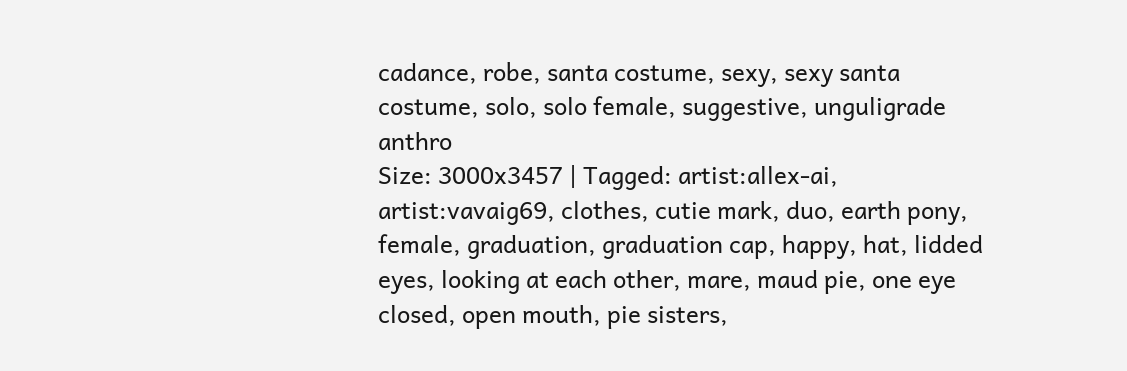cadance, robe, santa costume, sexy, sexy santa costume, solo, solo female, suggestive, unguligrade anthro
Size: 3000x3457 | Tagged: artist:allex-ai, artist:vavaig69, clothes, cutie mark, duo, earth pony, female, graduation, graduation cap, happy, hat, lidded eyes, looking at each other, mare, maud pie, one eye closed, open mouth, pie sisters,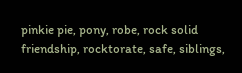pinkie pie, pony, robe, rock solid friendship, rocktorate, safe, siblings,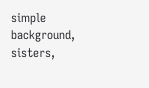simple background, sisters,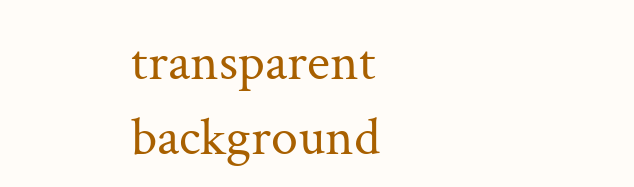transparent background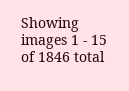Showing images 1 - 15 of 1846 total